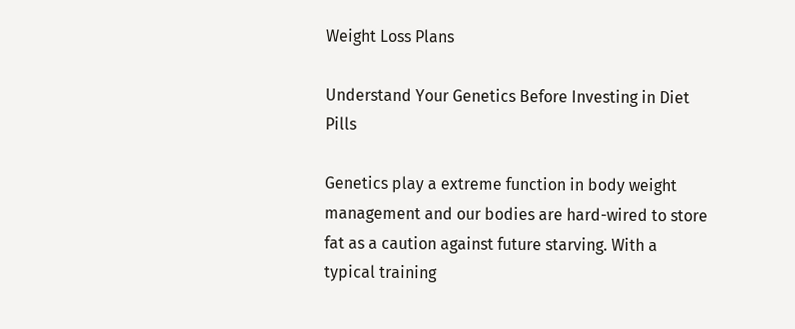Weight Loss Plans

Understand Your Genetics Before Investing in Diet Pills

Genetics play a extreme function in body weight management and our bodies are hard-wired to store fat as a caution against future starving. With a typical training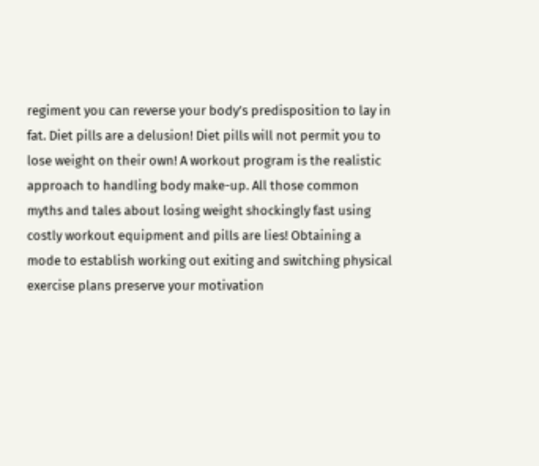regiment you can reverse your body’s predisposition to lay in fat. Diet pills are a delusion! Diet pills will not permit you to lose weight on their own! A workout program is the realistic approach to handling body make-up. All those common myths and tales about losing weight shockingly fast using costly workout equipment and pills are lies! Obtaining a mode to establish working out exiting and switching physical exercise plans preserve your motivation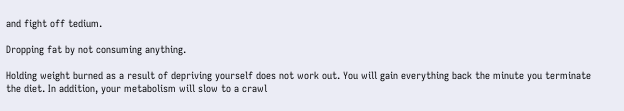and fight off tedium.

Dropping fat by not consuming anything.

Holding weight burned as a result of depriving yourself does not work out. You will gain everything back the minute you terminate the diet. In addition, your metabolism will slow to a crawl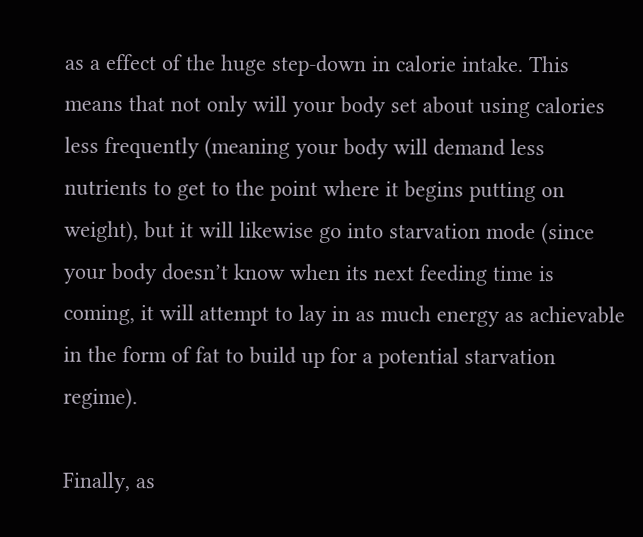as a effect of the huge step-down in calorie intake. This means that not only will your body set about using calories less frequently (meaning your body will demand less nutrients to get to the point where it begins putting on weight), but it will likewise go into starvation mode (since your body doesn’t know when its next feeding time is coming, it will attempt to lay in as much energy as achievable in the form of fat to build up for a potential starvation regime).

Finally, as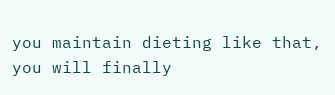you maintain dieting like that, you will finally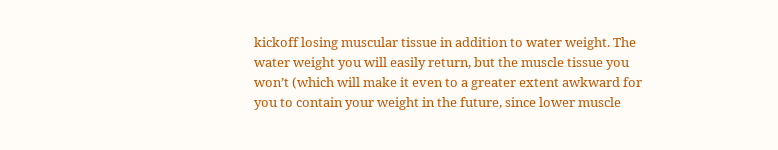kickoff losing muscular tissue in addition to water weight. The water weight you will easily return, but the muscle tissue you won’t (which will make it even to a greater extent awkward for you to contain your weight in the future, since lower muscle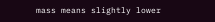mass means slightly lower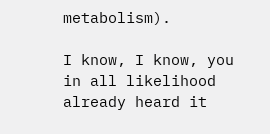metabolism).

I know, I know, you in all likelihood already heard it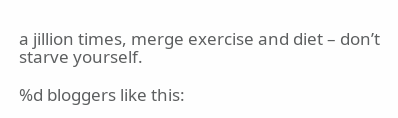a jillion times, merge exercise and diet – don’t starve yourself.

%d bloggers like this: